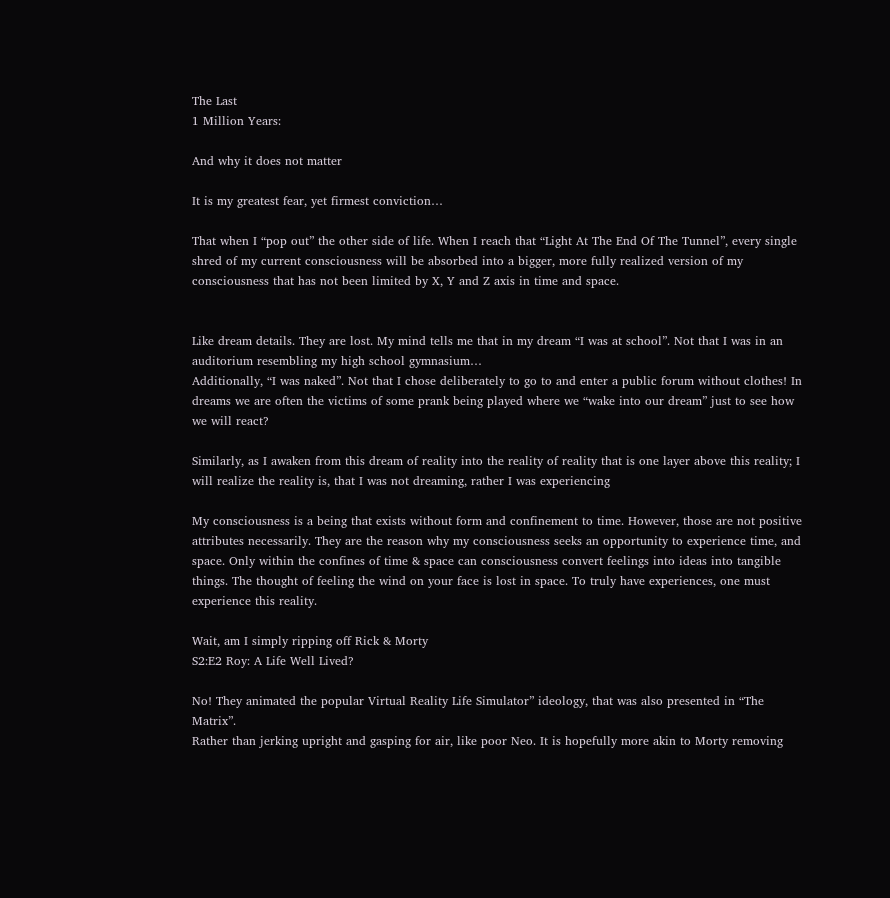The Last
1 Million Years:

And why it does not matter

It is my greatest fear, yet firmest conviction…

That when I “pop out” the other side of life. When I reach that “Light At The End Of The Tunnel”, every single shred of my current consciousness will be absorbed into a bigger, more fully realized version of my consciousness that has not been limited by X, Y and Z axis in time and space.


Like dream details. They are lost. My mind tells me that in my dream “I was at school”. Not that I was in an auditorium resembling my high school gymnasium…
Additionally, “I was naked”. Not that I chose deliberately to go to and enter a public forum without clothes! In dreams we are often the victims of some prank being played where we “wake into our dream” just to see how we will react?

Similarly, as I awaken from this dream of reality into the reality of reality that is one layer above this reality; I will realize the reality is, that I was not dreaming, rather I was experiencing

My consciousness is a being that exists without form and confinement to time. However, those are not positive attributes necessarily. They are the reason why my consciousness seeks an opportunity to experience time, and space. Only within the confines of time & space can consciousness convert feelings into ideas into tangible things. The thought of feeling the wind on your face is lost in space. To truly have experiences, one must experience this reality.

Wait, am I simply ripping off Rick & Morty
S2:E2 Roy: A Life Well Lived?

No! They animated the popular Virtual Reality Life Simulator” ideology, that was also presented in “The Matrix”.
Rather than jerking upright and gasping for air, like poor Neo. It is hopefully more akin to Morty removing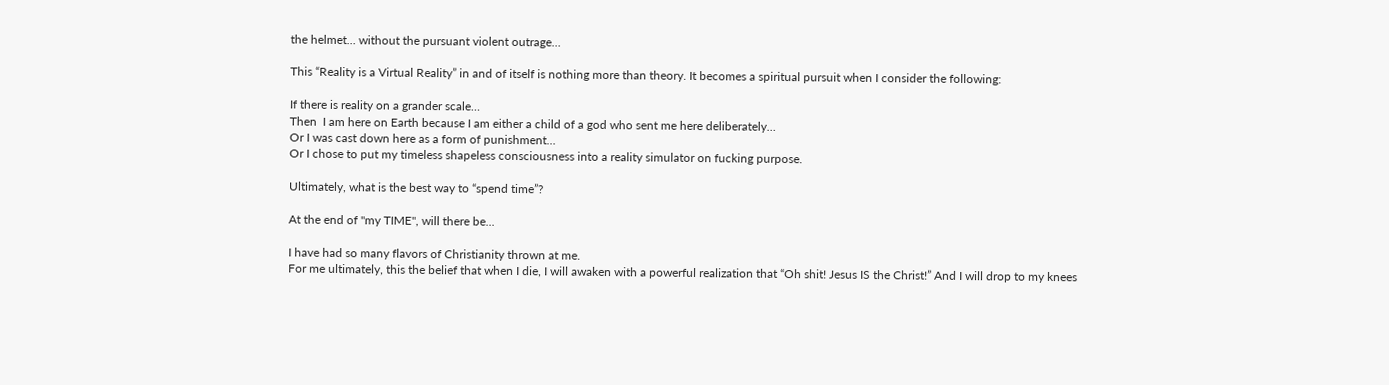the helmet… without the pursuant violent outrage…

This “Reality is a Virtual Reality” in and of itself is nothing more than theory. It becomes a spiritual pursuit when I consider the following:

If there is reality on a grander scale…
Then  I am here on Earth because I am either a child of a god who sent me here deliberately…
Or I was cast down here as a form of punishment…
Or I chose to put my timeless shapeless consciousness into a reality simulator on fucking purpose.

Ultimately, what is the best way to “spend time”?

At the end of "my TIME", will there be...

I have had so many flavors of Christianity thrown at me.
For me ultimately, this the belief that when I die, I will awaken with a powerful realization that “Oh shit! Jesus IS the Christ!” And I will drop to my knees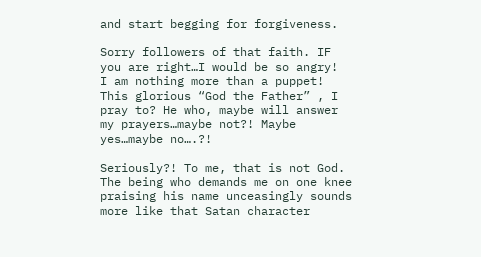and start begging for forgiveness.

Sorry followers of that faith. IF you are right…I would be so angry!
I am nothing more than a puppet! This glorious “God the Father” , I pray to? He who, maybe will answer my prayers…maybe not?! Maybe yes…maybe no….?!

Seriously?! To me, that is not God. The being who demands me on one knee praising his name unceasingly sounds more like that Satan character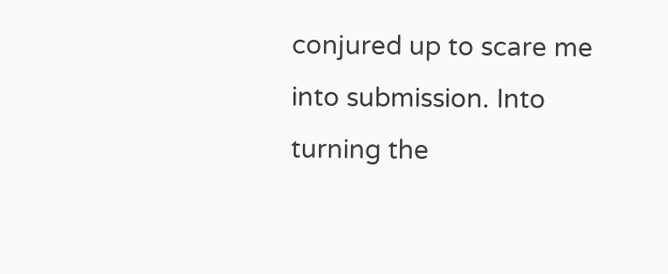conjured up to scare me into submission. Into turning the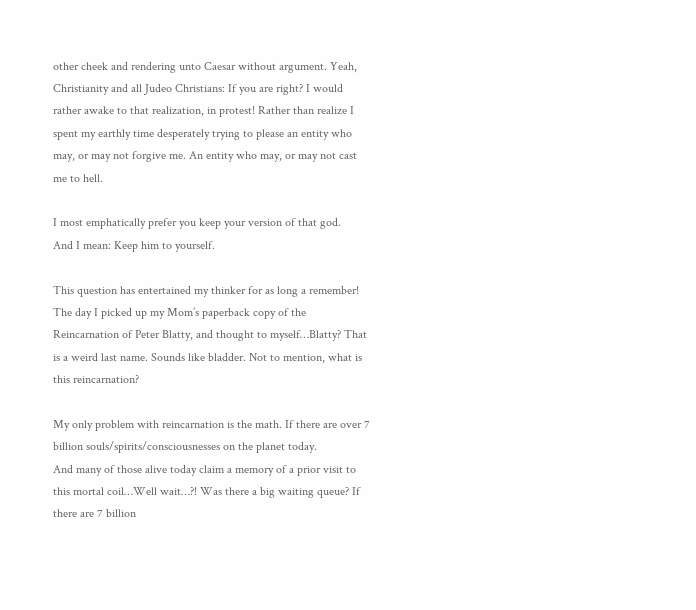other cheek and rendering unto Caesar without argument. Yeah, Christianity and all Judeo Christians: If you are right? I would rather awake to that realization, in protest! Rather than realize I spent my earthly time desperately trying to please an entity who may, or may not forgive me. An entity who may, or may not cast me to hell.

I most emphatically prefer you keep your version of that god.
And I mean: Keep him to yourself.

This question has entertained my thinker for as long a remember! The day I picked up my Mom’s paperback copy of the Reincarnation of Peter Blatty, and thought to myself…Blatty? That is a weird last name. Sounds like bladder. Not to mention, what is this reincarnation?

My only problem with reincarnation is the math. If there are over 7 billion souls/spirits/consciousnesses on the planet today.
And many of those alive today claim a memory of a prior visit to this mortal coil…Well wait…?! Was there a big waiting queue? If there are 7 billion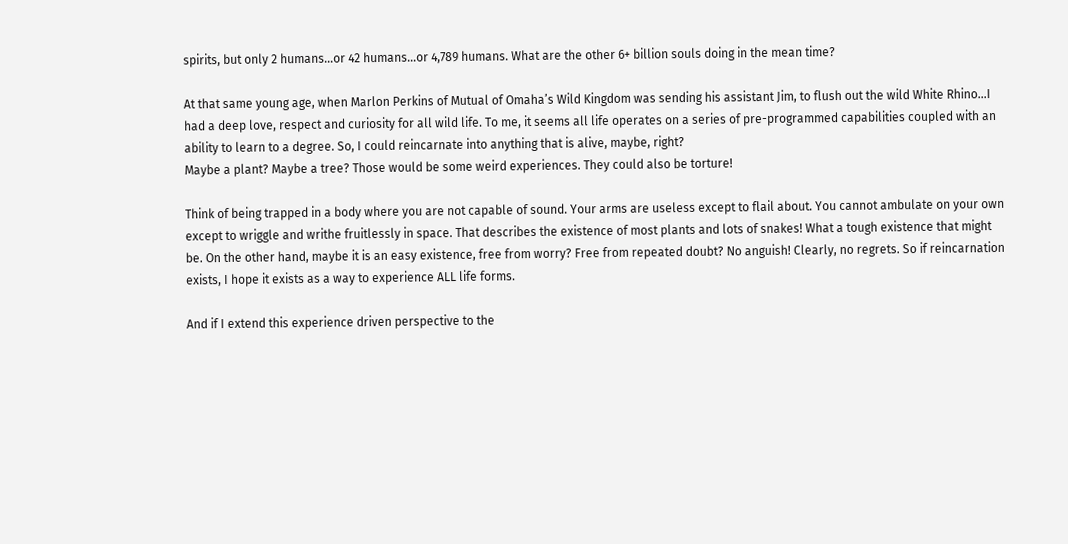spirits, but only 2 humans…or 42 humans…or 4,789 humans. What are the other 6+ billion souls doing in the mean time?

At that same young age, when Marlon Perkins of Mutual of Omaha’s Wild Kingdom was sending his assistant Jim, to flush out the wild White Rhino…I had a deep love, respect and curiosity for all wild life. To me, it seems all life operates on a series of pre-programmed capabilities coupled with an ability to learn to a degree. So, I could reincarnate into anything that is alive, maybe, right?
Maybe a plant? Maybe a tree? Those would be some weird experiences. They could also be torture!

Think of being trapped in a body where you are not capable of sound. Your arms are useless except to flail about. You cannot ambulate on your own except to wriggle and writhe fruitlessly in space. That describes the existence of most plants and lots of snakes! What a tough existence that might be. On the other hand, maybe it is an easy existence, free from worry? Free from repeated doubt? No anguish! Clearly, no regrets. So if reincarnation exists, I hope it exists as a way to experience ALL life forms.

And if I extend this experience driven perspective to the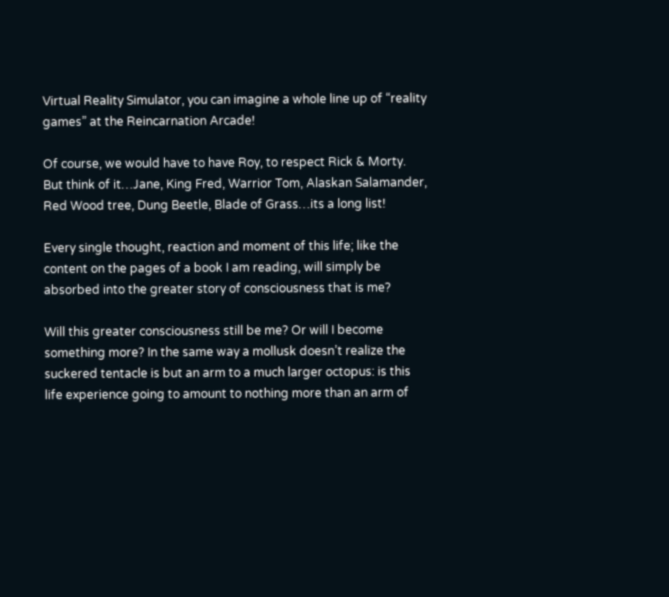Virtual Reality Simulator, you can imagine a whole line up of “reality games” at the Reincarnation Arcade!

Of course, we would have to have Roy, to respect Rick & Morty. But think of it…Jane, King Fred, Warrior Tom, Alaskan Salamander, Red Wood tree, Dung Beetle, Blade of Grass…its a long list!

Every single thought, reaction and moment of this life; like the content on the pages of a book I am reading, will simply be absorbed into the greater story of consciousness that is me?

Will this greater consciousness still be me? Or will I become something more? In the same way a mollusk doesn’t realize the suckered tentacle is but an arm to a much larger octopus: is this life experience going to amount to nothing more than an arm of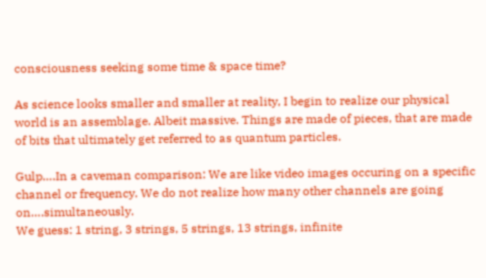consciousness seeking some time & space time?

As science looks smaller and smaller at reality, I begin to realize our physical world is an assemblage. Albeit massive. Things are made of pieces, that are made of bits that ultimately get referred to as quantum particles.

Gulp….In a caveman comparison: We are like video images occuring on a specific channel or frequency. We do not realize how many other channels are going on….simultaneously.
We guess: 1 string, 3 strings, 5 strings, 13 strings, infinite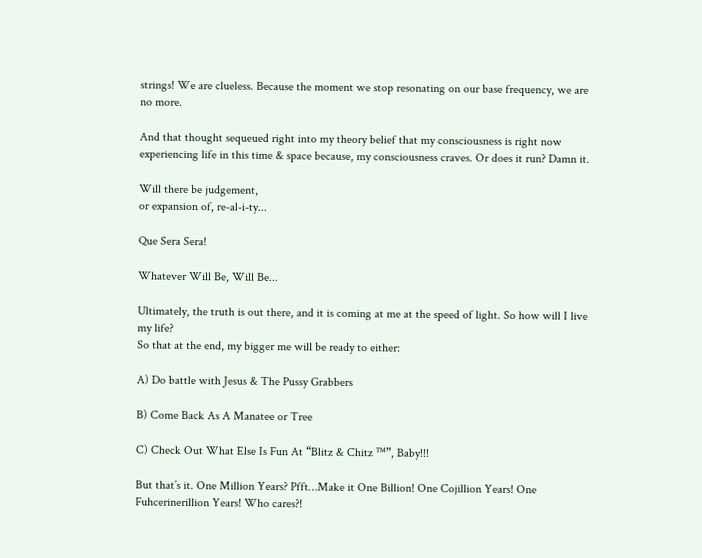strings! We are clueless. Because the moment we stop resonating on our base frequency, we are no more.

And that thought sequeued right into my theory belief that my consciousness is right now experiencing life in this time & space because, my consciousness craves. Or does it run? Damn it.

Will there be judgement,
or expansion of, re-al-i-ty...

Que Sera Sera!

Whatever Will Be, Will Be...

Ultimately, the truth is out there, and it is coming at me at the speed of light. So how will I live my life?
So that at the end, my bigger me will be ready to either:

A) Do battle with Jesus & The Pussy Grabbers

B) Come Back As A Manatee or Tree

C) Check Out What Else Is Fun At “Blitz & Chitz ™”, Baby!!!

But that’s it. One Million Years? Pfft…Make it One Billion! One Cojillion Years! One Fuhcerinerillion Years! Who cares?!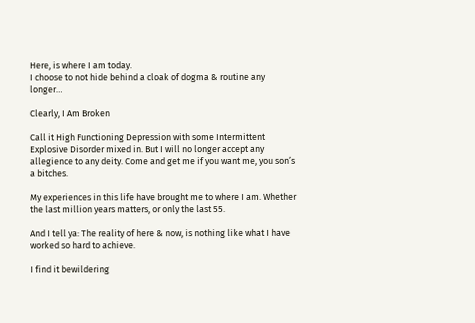Here, is where I am today.
I choose to not hide behind a cloak of dogma & routine any longer…

Clearly, I Am Broken

Call it High Functioning Depression with some Intermittent Explosive Disorder mixed in. But I will no longer accept any allegience to any deity. Come and get me if you want me, you son’s a bitches.

My experiences in this life have brought me to where I am. Whether the last million years matters, or only the last 55.

And I tell ya: The reality of here & now, is nothing like what I have worked so hard to achieve.

I find it bewildering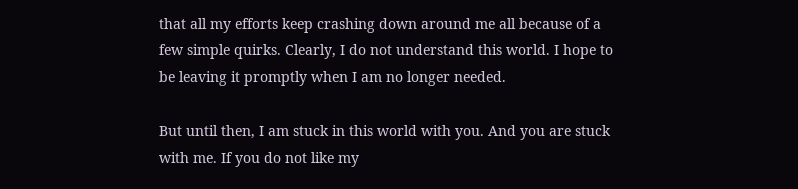that all my efforts keep crashing down around me all because of a few simple quirks. Clearly, I do not understand this world. I hope to be leaving it promptly when I am no longer needed.

But until then, I am stuck in this world with you. And you are stuck with me. If you do not like my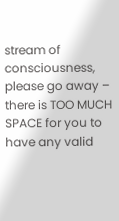stream of consciousness, please go away – there is TOO MUCH SPACE for you to have any valid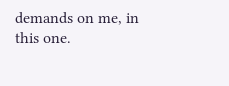demands on me, in this one.